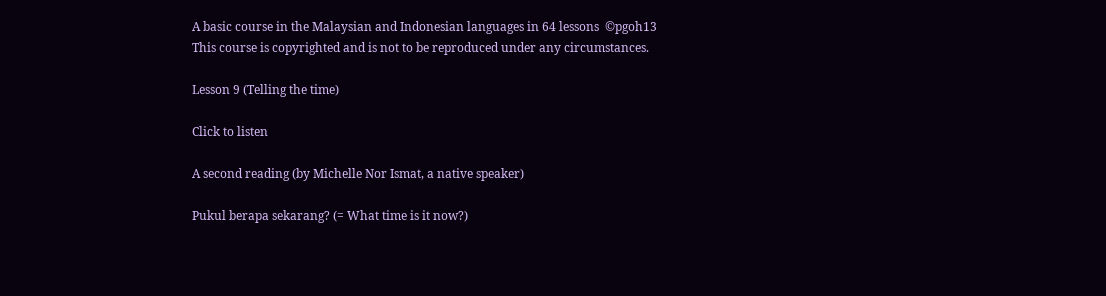A basic course in the Malaysian and Indonesian languages in 64 lessons  ©pgoh13
This course is copyrighted and is not to be reproduced under any circumstances.

Lesson 9 (Telling the time)

Click to listen

A second reading (by Michelle Nor Ismat, a native speaker)

Pukul berapa sekarang? (= What time is it now?)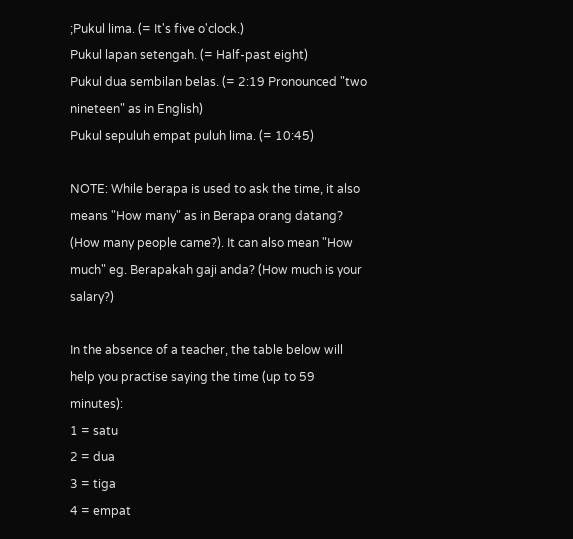;Pukul lima. (= It's five o'clock.)
Pukul lapan setengah. (= Half-past eight)
Pukul dua sembilan belas. (= 2:19 Pronounced "two nineteen" as in English)
Pukul sepuluh empat puluh lima. (= 10:45)

NOTE: While berapa is used to ask the time, it also means "How many" as in Berapa orang datang? (How many people came?). It can also mean "How much" eg. Berapakah gaji anda? (How much is your salary?)

In the absence of a teacher, the table below will help you practise saying the time (up to 59 minutes):
1 = satu
2 = dua
3 = tiga
4 = empat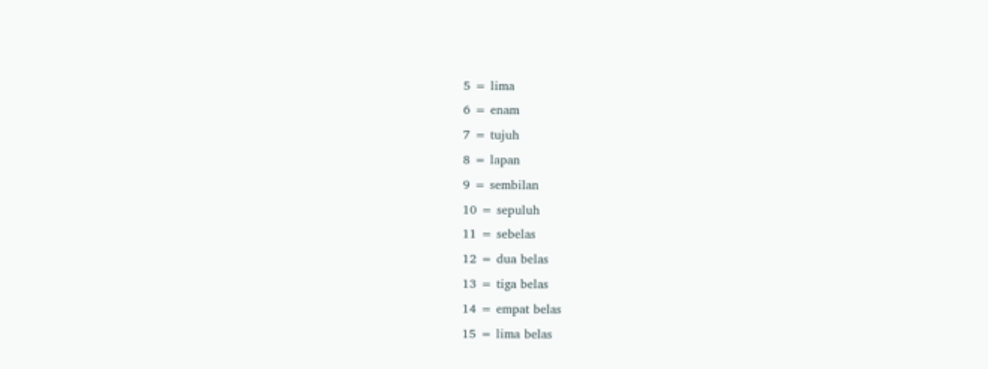5 = lima
6 = enam
7 = tujuh
8 = lapan
9 = sembilan
10 = sepuluh
11 = sebelas
12 = dua belas
13 = tiga belas
14 = empat belas
15 = lima belas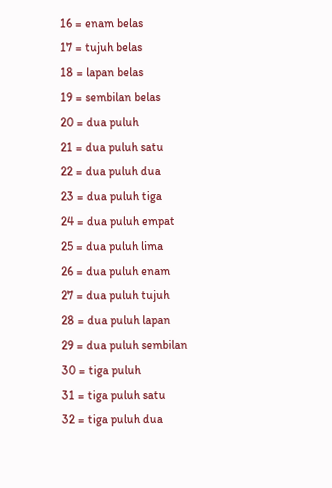16 = enam belas
17 = tujuh belas
18 = lapan belas
19 = sembilan belas
20 = dua puluh
21 = dua puluh satu
22 = dua puluh dua
23 = dua puluh tiga
24 = dua puluh empat
25 = dua puluh lima
26 = dua puluh enam
27 = dua puluh tujuh
28 = dua puluh lapan
29 = dua puluh sembilan
30 = tiga puluh
31 = tiga puluh satu
32 = tiga puluh dua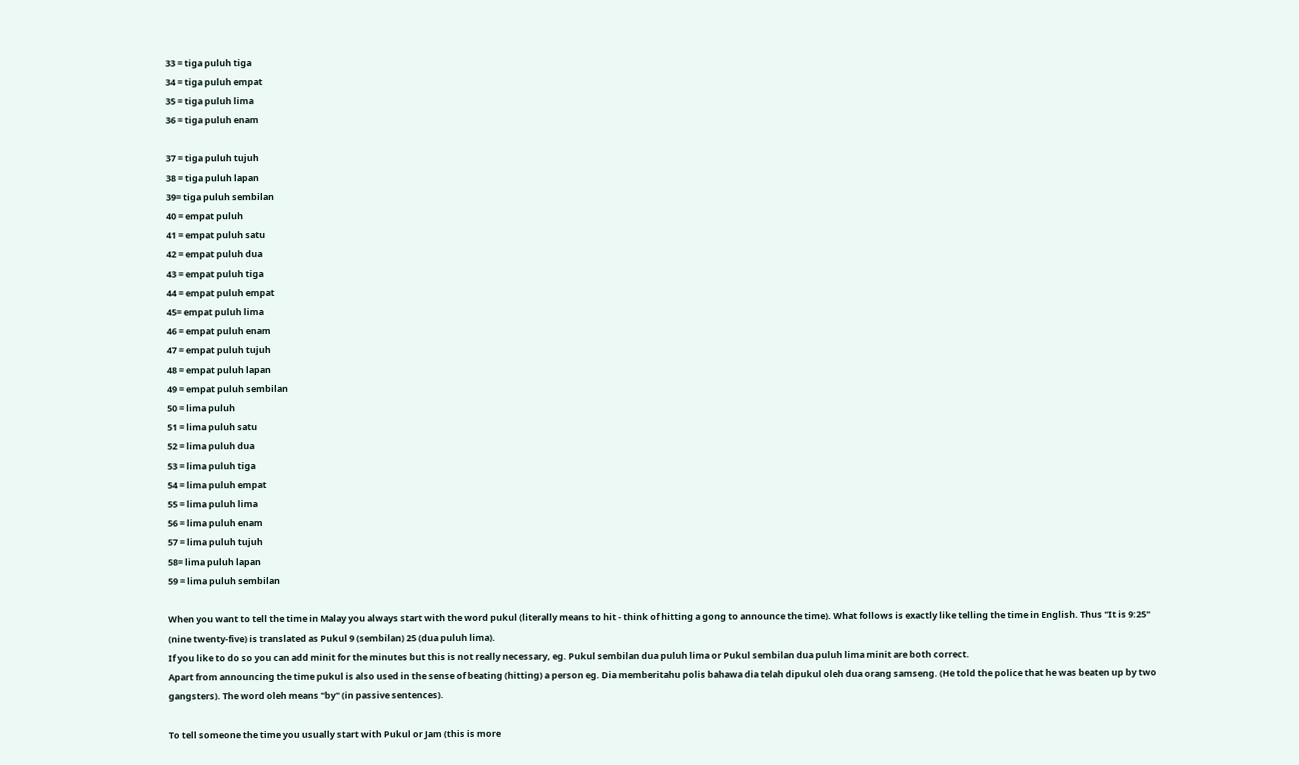33 = tiga puluh tiga
34 = tiga puluh empat
35 = tiga puluh lima
36 = tiga puluh enam

37 = tiga puluh tujuh
38 = tiga puluh lapan
39= tiga puluh sembilan
40 = empat puluh
41 = empat puluh satu
42 = empat puluh dua
43 = empat puluh tiga
44 = empat puluh empat
45= empat puluh lima
46 = empat puluh enam
47 = empat puluh tujuh
48 = empat puluh lapan
49 = empat puluh sembilan
50 = lima puluh
51 = lima puluh satu
52 = lima puluh dua
53 = lima puluh tiga
54 = lima puluh empat
55 = lima puluh lima
56 = lima puluh enam
57 = lima puluh tujuh
58= lima puluh lapan
59 = lima puluh sembilan

When you want to tell the time in Malay you always start with the word pukul (literally means to hit - think of hitting a gong to announce the time). What follows is exactly like telling the time in English. Thus "It is 9:25" (nine twenty-five) is translated as Pukul 9 (sembilan) 25 (dua puluh lima).
If you like to do so you can add minit for the minutes but this is not really necessary, eg. Pukul sembilan dua puluh lima or Pukul sembilan dua puluh lima minit are both correct.
Apart from announcing the time pukul is also used in the sense of beating (hitting) a person eg. Dia memberitahu polis bahawa dia telah dipukul oleh dua orang samseng. (He told the police that he was beaten up by two gangsters). The word oleh means "by" (in passive sentences).

To tell someone the time you usually start with Pukul or Jam (this is more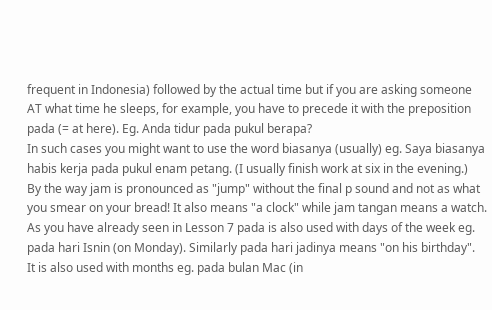frequent in Indonesia) followed by the actual time but if you are asking someone AT what time he sleeps, for example, you have to precede it with the preposition pada (= at here). Eg. Anda tidur pada pukul berapa?
In such cases you might want to use the word biasanya (usually) eg. Saya biasanya habis kerja pada pukul enam petang. (I usually finish work at six in the evening.)
By the way jam is pronounced as "jump" without the final p sound and not as what you smear on your bread! It also means "a clock" while jam tangan means a watch.
As you have already seen in Lesson 7 pada is also used with days of the week eg. pada hari Isnin (on Monday). Similarly pada hari jadinya means "on his birthday".
It is also used with months eg. pada bulan Mac (in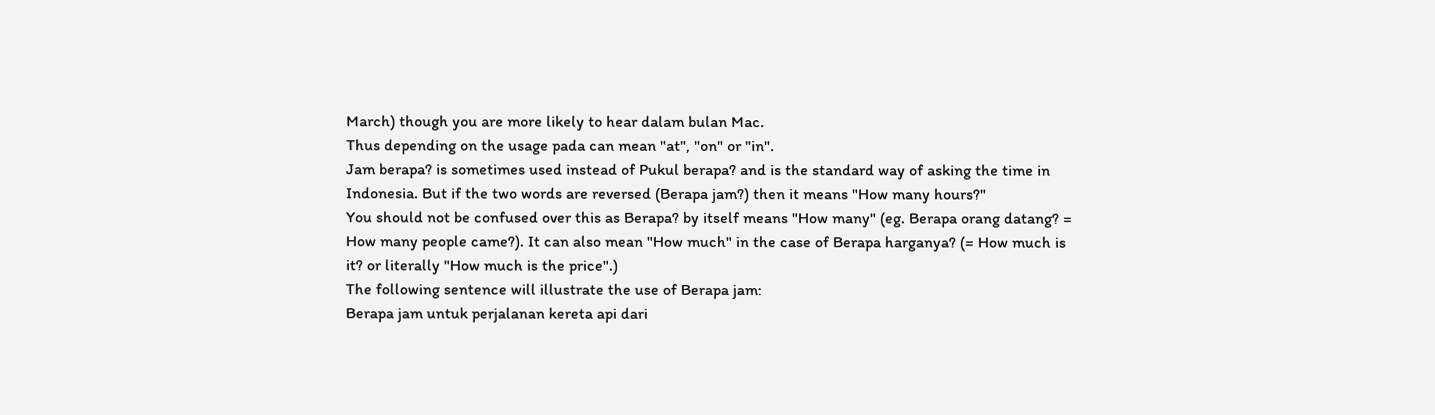March) though you are more likely to hear dalam bulan Mac.
Thus depending on the usage pada can mean "at", "on" or "in".
Jam berapa? is sometimes used instead of Pukul berapa? and is the standard way of asking the time in Indonesia. But if the two words are reversed (Berapa jam?) then it means "How many hours?"
You should not be confused over this as Berapa? by itself means "How many" (eg. Berapa orang datang? = How many people came?). It can also mean "How much" in the case of Berapa harganya? (= How much is it? or literally "How much is the price".)
The following sentence will illustrate the use of Berapa jam:
Berapa jam untuk perjalanan kereta api dari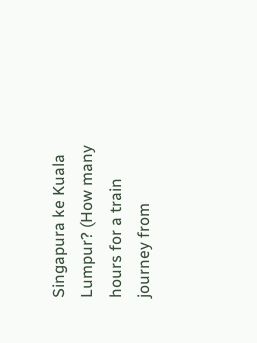Singapura ke Kuala Lumpur? (How many hours for a train journey from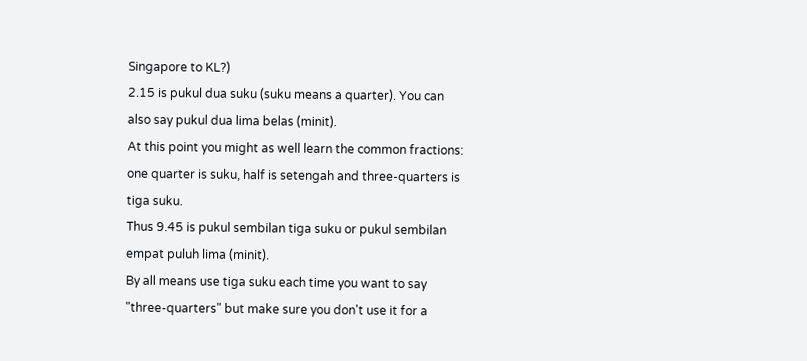Singapore to KL?)
2.15 is pukul dua suku (suku means a quarter). You can also say pukul dua lima belas (minit).
At this point you might as well learn the common fractions: one quarter is suku, half is setengah and three-quarters is tiga suku.
Thus 9.45 is pukul sembilan tiga suku or pukul sembilan empat puluh lima (minit).
By all means use tiga suku each time you want to say "three-quarters" but make sure you don't use it for a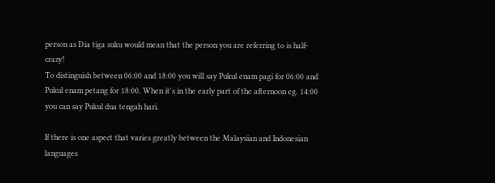person as Dia tiga suku would mean that the person you are referring to is half-crazy!
To distinguish between 06:00 and 18:00 you will say Pukul enam pagi for 06:00 and Pukul enam petang for 18:00. When it's in the early part of the afternoon eg. 14:00 you can say Pukul dua tengah hari.

If there is one aspect that varies greatly between the Malaysian and Indonesian languages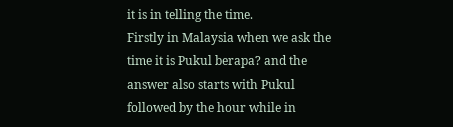it is in telling the time.
Firstly in Malaysia when we ask the time it is Pukul berapa? and the answer also starts with Pukul followed by the hour while in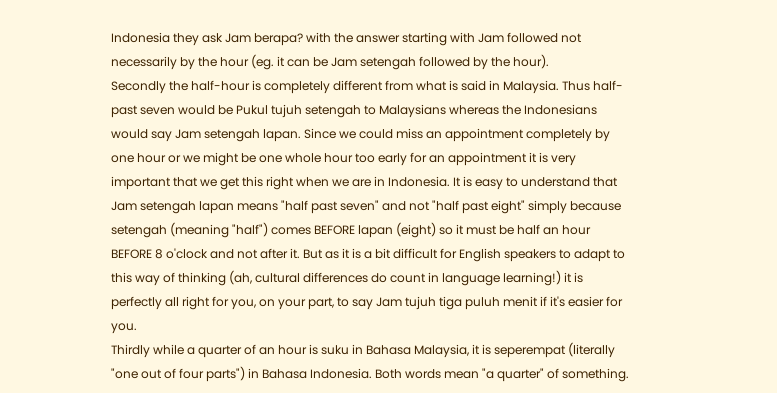Indonesia they ask Jam berapa? with the answer starting with Jam followed not necessarily by the hour (eg. it can be Jam setengah followed by the hour).
Secondly the half-hour is completely different from what is said in Malaysia. Thus half-past seven would be Pukul tujuh setengah to Malaysians whereas the Indonesians would say Jam setengah lapan. Since we could miss an appointment completely by one hour or we might be one whole hour too early for an appointment it is very important that we get this right when we are in Indonesia. It is easy to understand that Jam setengah lapan means "half past seven" and not "half past eight" simply because setengah (meaning "half") comes BEFORE lapan (eight) so it must be half an hour BEFORE 8 o'clock and not after it. But as it is a bit difficult for English speakers to adapt to this way of thinking (ah, cultural differences do count in language learning!) it is perfectly all right for you, on your part, to say Jam tujuh tiga puluh menit if it's easier for you.
Thirdly while a quarter of an hour is suku in Bahasa Malaysia, it is seperempat (literally "one out of four parts") in Bahasa Indonesia. Both words mean "a quarter" of something.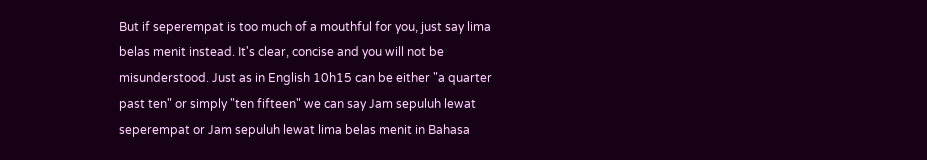But if seperempat is too much of a mouthful for you, just say lima belas menit instead. It's clear, concise and you will not be misunderstood. Just as in English 10h15 can be either "a quarter past ten" or simply "ten fifteen" we can say Jam sepuluh lewat seperempat or Jam sepuluh lewat lima belas menit in Bahasa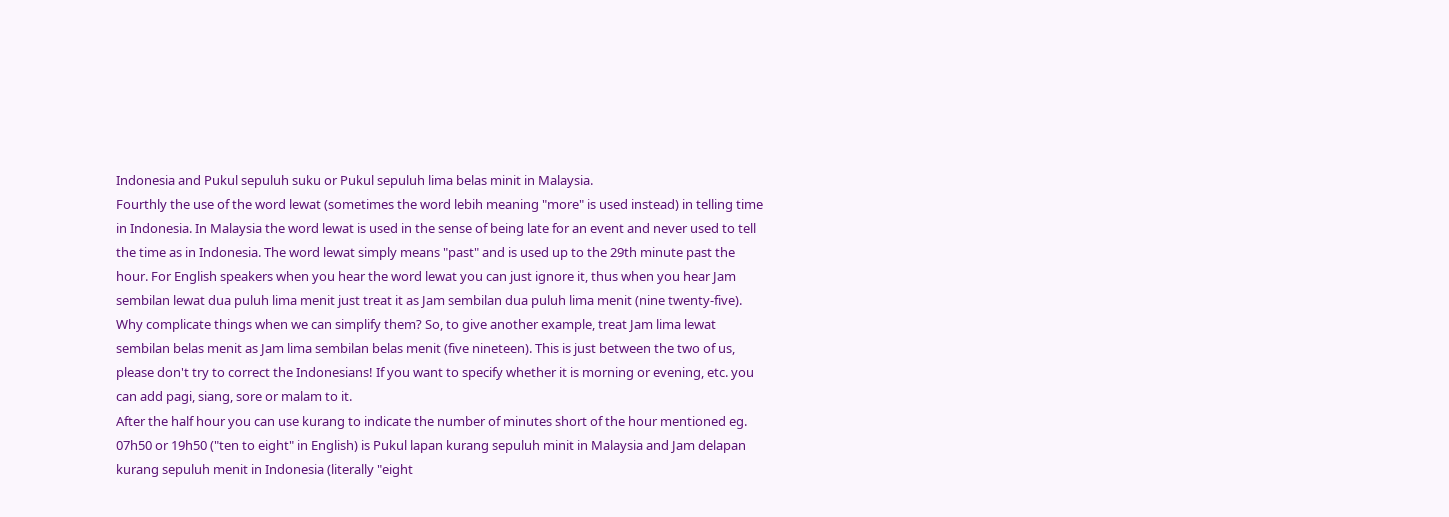Indonesia and Pukul sepuluh suku or Pukul sepuluh lima belas minit in Malaysia.
Fourthly the use of the word lewat (sometimes the word lebih meaning "more" is used instead) in telling time in Indonesia. In Malaysia the word lewat is used in the sense of being late for an event and never used to tell the time as in Indonesia. The word lewat simply means "past" and is used up to the 29th minute past the hour. For English speakers when you hear the word lewat you can just ignore it, thus when you hear Jam sembilan lewat dua puluh lima menit just treat it as Jam sembilan dua puluh lima menit (nine twenty-five). Why complicate things when we can simplify them? So, to give another example, treat Jam lima lewat sembilan belas menit as Jam lima sembilan belas menit (five nineteen). This is just between the two of us, please don't try to correct the Indonesians! If you want to specify whether it is morning or evening, etc. you can add pagi, siang, sore or malam to it.
After the half hour you can use kurang to indicate the number of minutes short of the hour mentioned eg. 07h50 or 19h50 ("ten to eight" in English) is Pukul lapan kurang sepuluh minit in Malaysia and Jam delapan kurang sepuluh menit in Indonesia (literally "eight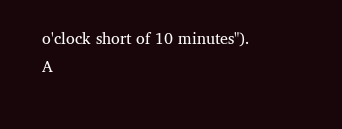o'clock short of 10 minutes").
A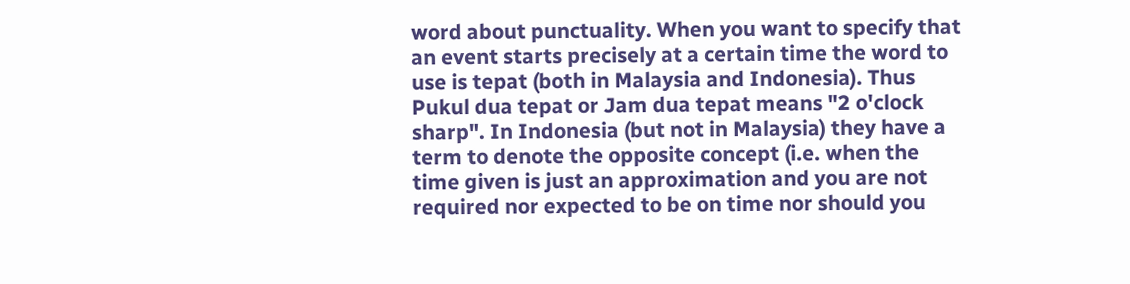word about punctuality. When you want to specify that an event starts precisely at a certain time the word to use is tepat (both in Malaysia and Indonesia). Thus Pukul dua tepat or Jam dua tepat means "2 o'clock sharp". In Indonesia (but not in Malaysia) they have a term to denote the opposite concept (i.e. when the time given is just an approximation and you are not required nor expected to be on time nor should you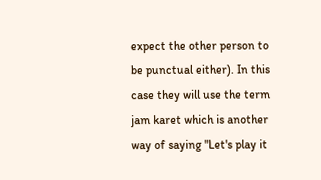expect the other person to be punctual either). In this case they will use the term jam karet which is another way of saying "Let's play it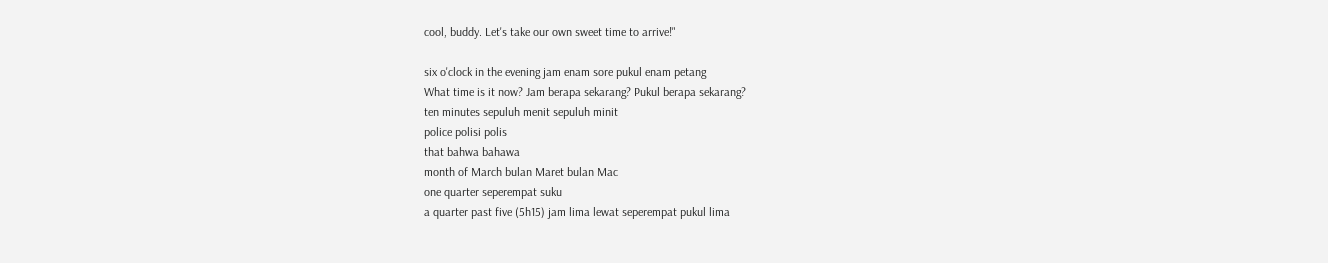cool, buddy. Let's take our own sweet time to arrive!"

six o'clock in the evening jam enam sore pukul enam petang
What time is it now? Jam berapa sekarang? Pukul berapa sekarang?
ten minutes sepuluh menit sepuluh minit
police polisi polis
that bahwa bahawa
month of March bulan Maret bulan Mac
one quarter seperempat suku
a quarter past five (5h15) jam lima lewat seperempat pukul lima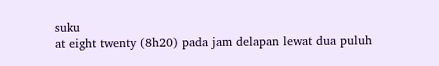suku
at eight twenty (8h20) pada jam delapan lewat dua puluh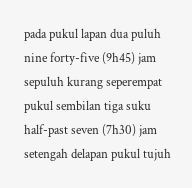pada pukul lapan dua puluh
nine forty-five (9h45) jam sepuluh kurang seperempat pukul sembilan tiga suku
half-past seven (7h30) jam setengah delapan pukul tujuh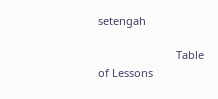setengah

                          Table of Lessons